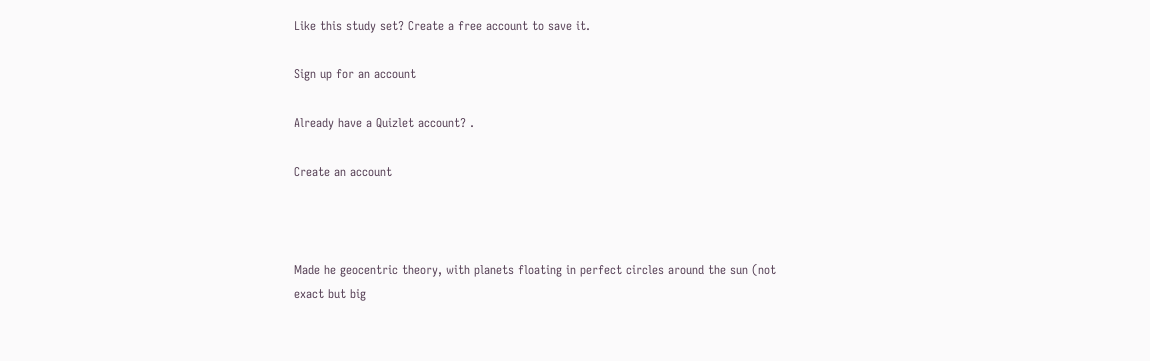Like this study set? Create a free account to save it.

Sign up for an account

Already have a Quizlet account? .

Create an account



Made he geocentric theory, with planets floating in perfect circles around the sun (not exact but big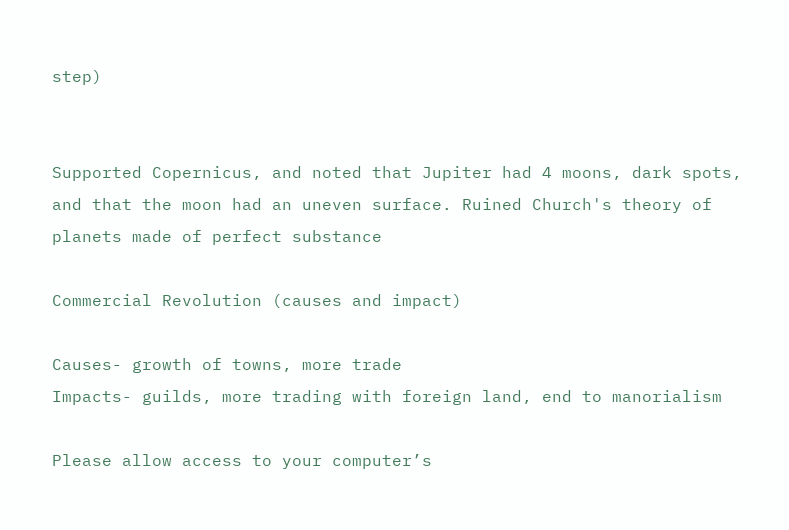step)


Supported Copernicus, and noted that Jupiter had 4 moons, dark spots, and that the moon had an uneven surface. Ruined Church's theory of planets made of perfect substance

Commercial Revolution (causes and impact)

Causes- growth of towns, more trade
Impacts- guilds, more trading with foreign land, end to manorialism

Please allow access to your computer’s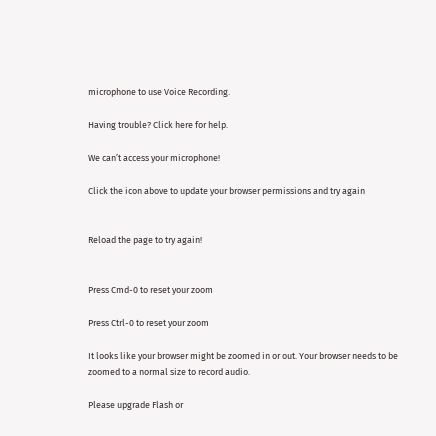microphone to use Voice Recording.

Having trouble? Click here for help.

We can’t access your microphone!

Click the icon above to update your browser permissions and try again


Reload the page to try again!


Press Cmd-0 to reset your zoom

Press Ctrl-0 to reset your zoom

It looks like your browser might be zoomed in or out. Your browser needs to be zoomed to a normal size to record audio.

Please upgrade Flash or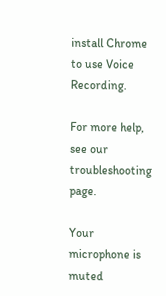install Chrome
to use Voice Recording.

For more help, see our troubleshooting page.

Your microphone is muted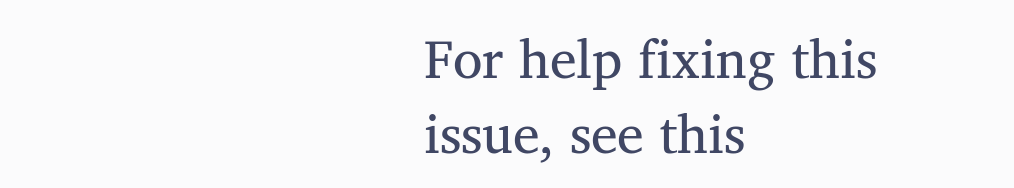For help fixing this issue, see this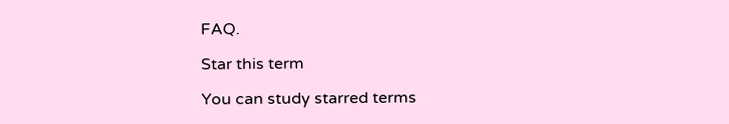FAQ.

Star this term

You can study starred terms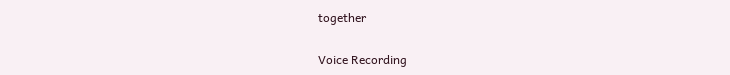together

Voice Recording